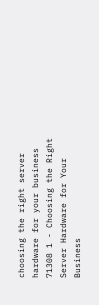choosing the right server hardware for your business 71308 1 - Choosing the Right Server Hardware for Your Business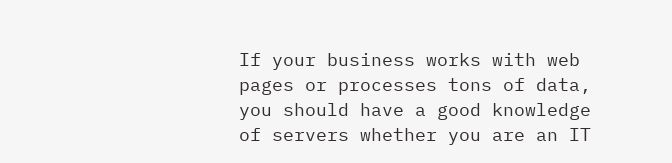If your business works with web pages or processes tons of data, you should have a good knowledge of servers whether you are an IT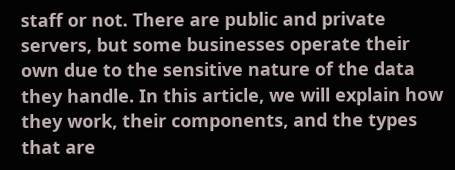staff or not. There are public and private servers, but some businesses operate their own due to the sensitive nature of the data they handle. In this article, we will explain how they work, their components, and the types that are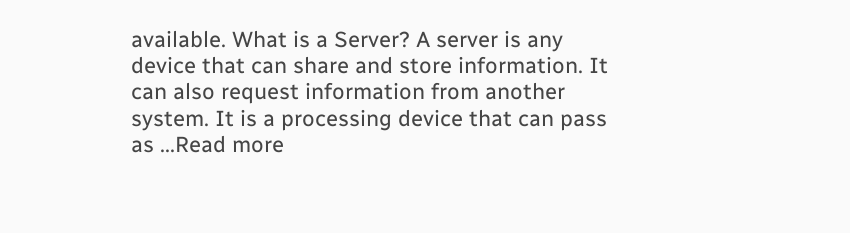available. What is a Server? A server is any device that can share and store information. It can also request information from another system. It is a processing device that can pass as ...Read more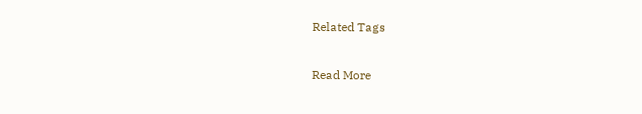Related Tags

Read More